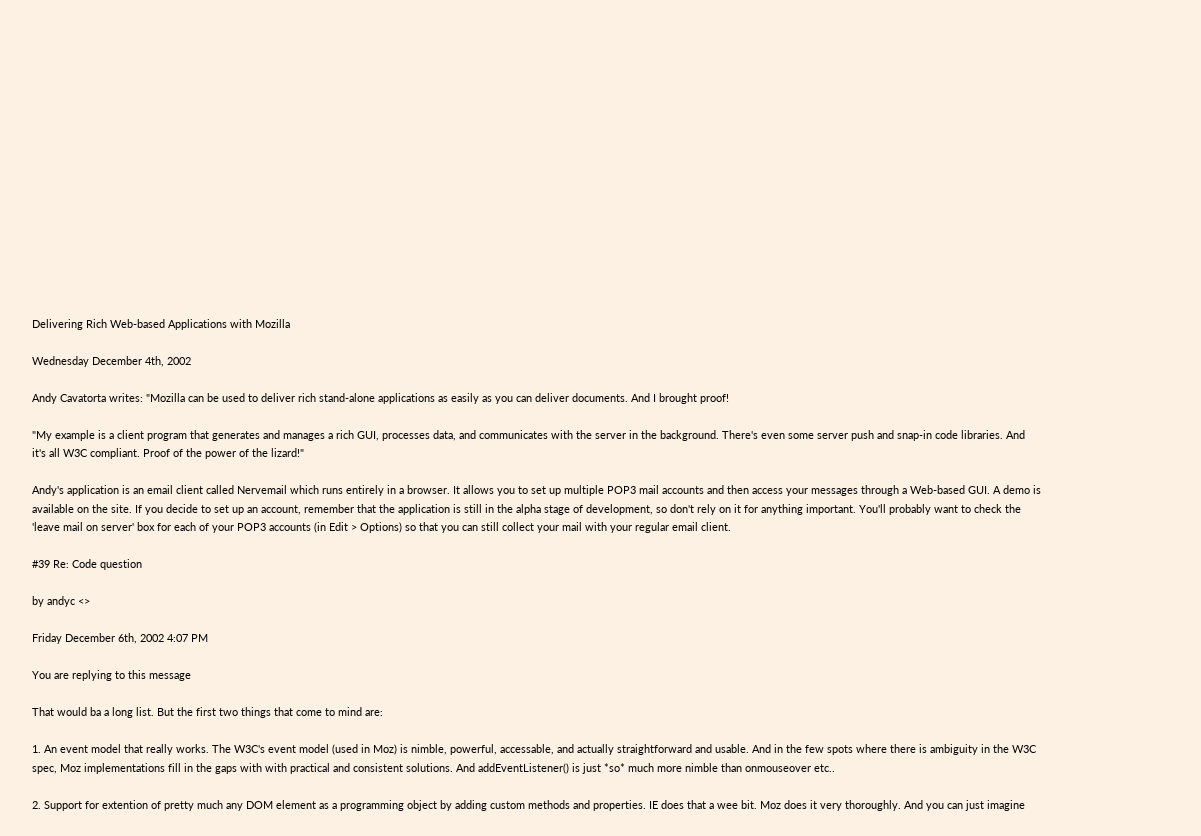Delivering Rich Web-based Applications with Mozilla

Wednesday December 4th, 2002

Andy Cavatorta writes: "Mozilla can be used to deliver rich stand-alone applications as easily as you can deliver documents. And I brought proof!

"My example is a client program that generates and manages a rich GUI, processes data, and communicates with the server in the background. There's even some server push and snap-in code libraries. And it's all W3C compliant. Proof of the power of the lizard!"

Andy's application is an email client called Nervemail which runs entirely in a browser. It allows you to set up multiple POP3 mail accounts and then access your messages through a Web-based GUI. A demo is available on the site. If you decide to set up an account, remember that the application is still in the alpha stage of development, so don't rely on it for anything important. You'll probably want to check the 'leave mail on server' box for each of your POP3 accounts (in Edit > Options) so that you can still collect your mail with your regular email client.

#39 Re: Code question

by andyc <>

Friday December 6th, 2002 4:07 PM

You are replying to this message

That would ba a long list. But the first two things that come to mind are:

1. An event model that really works. The W3C's event model (used in Moz) is nimble, powerful, accessable, and actually straightforward and usable. And in the few spots where there is ambiguity in the W3C spec, Moz implementations fill in the gaps with with practical and consistent solutions. And addEventListener() is just *so* much more nimble than onmouseover etc..

2. Support for extention of pretty much any DOM element as a programming object by adding custom methods and properties. IE does that a wee bit. Moz does it very thoroughly. And you can just imagine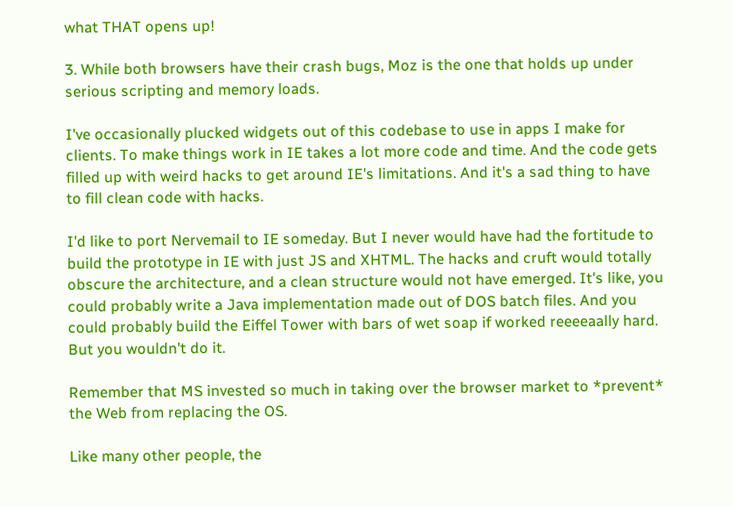what THAT opens up!

3. While both browsers have their crash bugs, Moz is the one that holds up under serious scripting and memory loads.

I've occasionally plucked widgets out of this codebase to use in apps I make for clients. To make things work in IE takes a lot more code and time. And the code gets filled up with weird hacks to get around IE's limitations. And it's a sad thing to have to fill clean code with hacks.

I'd like to port Nervemail to IE someday. But I never would have had the fortitude to build the prototype in IE with just JS and XHTML. The hacks and cruft would totally obscure the architecture, and a clean structure would not have emerged. It's like, you could probably write a Java implementation made out of DOS batch files. And you could probably build the Eiffel Tower with bars of wet soap if worked reeeeaally hard. But you wouldn't do it.

Remember that MS invested so much in taking over the browser market to *prevent* the Web from replacing the OS.

Like many other people, the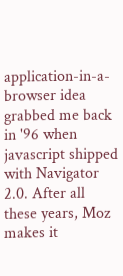application-in-a-browser idea grabbed me back in '96 when javascript shipped with Navigator 2.0. After all these years, Moz makes it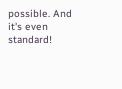possible. And it's even standard!